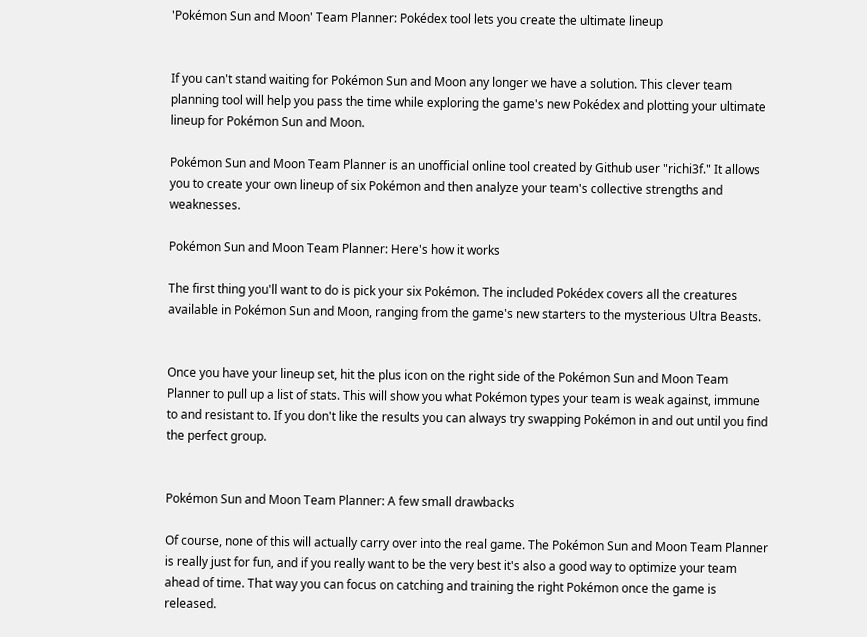'Pokémon Sun and Moon' Team Planner: Pokédex tool lets you create the ultimate lineup


If you can't stand waiting for Pokémon Sun and Moon any longer we have a solution. This clever team planning tool will help you pass the time while exploring the game's new Pokédex and plotting your ultimate lineup for Pokémon Sun and Moon.

Pokémon Sun and Moon Team Planner is an unofficial online tool created by Github user "richi3f." It allows you to create your own lineup of six Pokémon and then analyze your team's collective strengths and weaknesses.

Pokémon Sun and Moon Team Planner: Here's how it works

The first thing you'll want to do is pick your six Pokémon. The included Pokédex covers all the creatures available in Pokémon Sun and Moon, ranging from the game's new starters to the mysterious Ultra Beasts.


Once you have your lineup set, hit the plus icon on the right side of the Pokémon Sun and Moon Team Planner to pull up a list of stats. This will show you what Pokémon types your team is weak against, immune to and resistant to. If you don't like the results you can always try swapping Pokémon in and out until you find the perfect group.


Pokémon Sun and Moon Team Planner: A few small drawbacks

Of course, none of this will actually carry over into the real game. The Pokémon Sun and Moon Team Planner is really just for fun, and if you really want to be the very best it's also a good way to optimize your team ahead of time. That way you can focus on catching and training the right Pokémon once the game is released.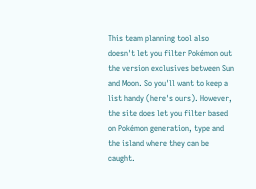This team planning tool also doesn't let you filter Pokémon out the version exclusives between Sun and Moon. So you'll want to keep a list handy (here's ours). However, the site does let you filter based on Pokémon generation, type and the island where they can be caught.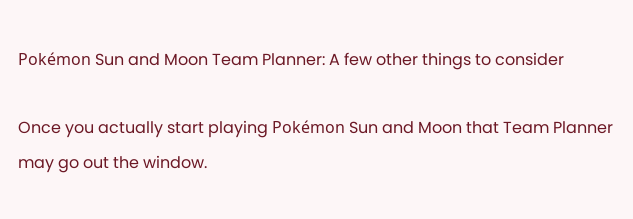Pokémon Sun and Moon Team Planner: A few other things to consider

Once you actually start playing Pokémon Sun and Moon that Team Planner may go out the window.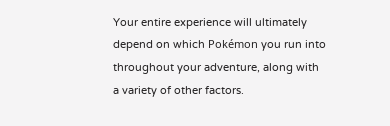Your entire experience will ultimately depend on which Pokémon you run into throughout your adventure, along with a variety of other factors.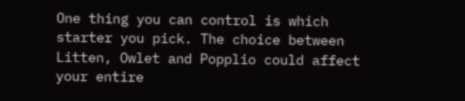One thing you can control is which starter you pick. The choice between Litten, Owlet and Popplio could affect your entire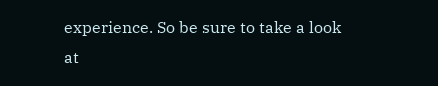experience. So be sure to take a look at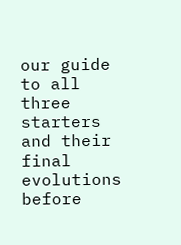our guide to all three starters and their final evolutions before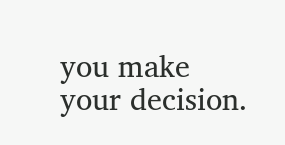you make your decision.